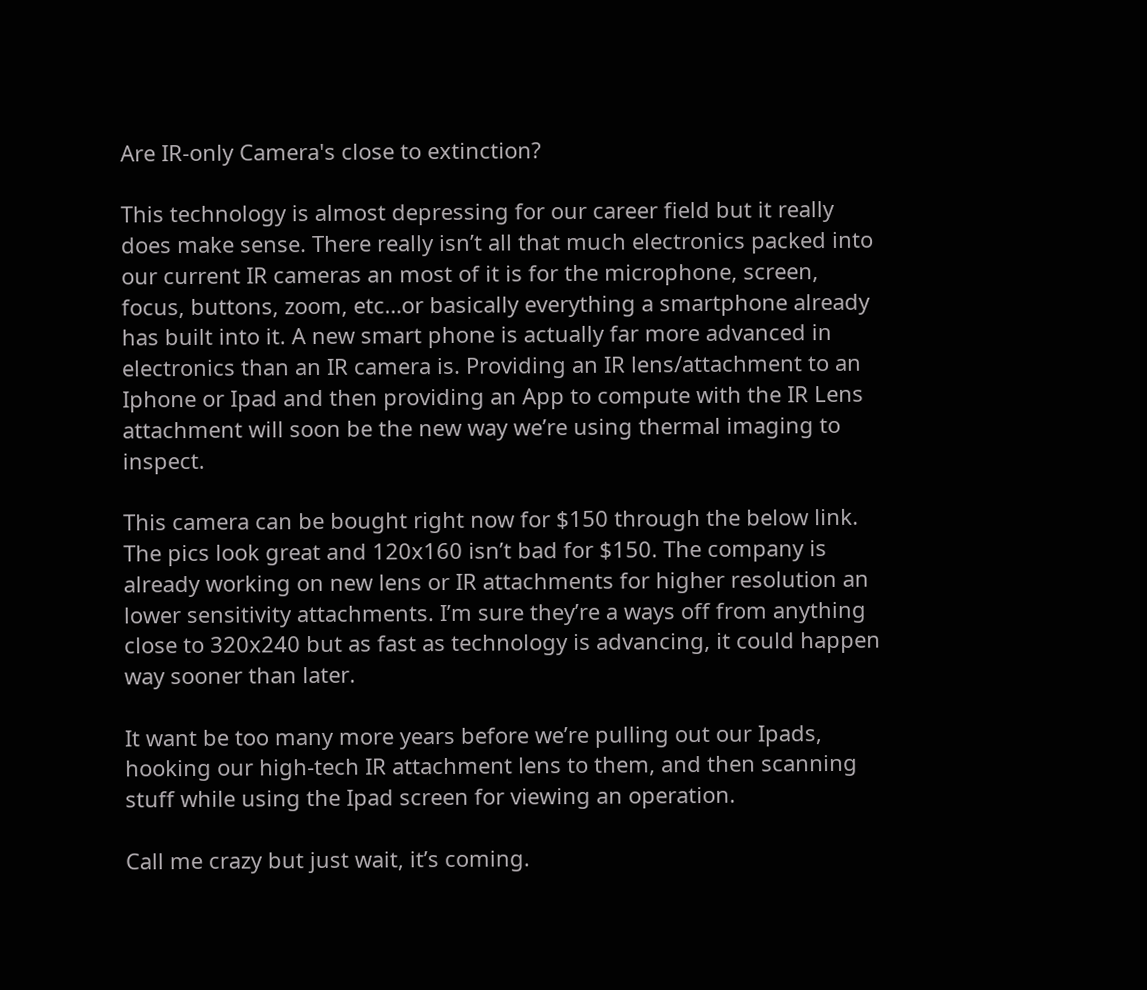Are IR-only Camera's close to extinction?

This technology is almost depressing for our career field but it really does make sense. There really isn’t all that much electronics packed into our current IR cameras an most of it is for the microphone, screen, focus, buttons, zoom, etc…or basically everything a smartphone already has built into it. A new smart phone is actually far more advanced in electronics than an IR camera is. Providing an IR lens/attachment to an Iphone or Ipad and then providing an App to compute with the IR Lens attachment will soon be the new way we’re using thermal imaging to inspect.

This camera can be bought right now for $150 through the below link. The pics look great and 120x160 isn’t bad for $150. The company is already working on new lens or IR attachments for higher resolution an lower sensitivity attachments. I’m sure they’re a ways off from anything close to 320x240 but as fast as technology is advancing, it could happen way sooner than later.

It want be too many more years before we’re pulling out our Ipads, hooking our high-tech IR attachment lens to them, and then scanning stuff while using the Ipad screen for viewing an operation.

Call me crazy but just wait, it’s coming.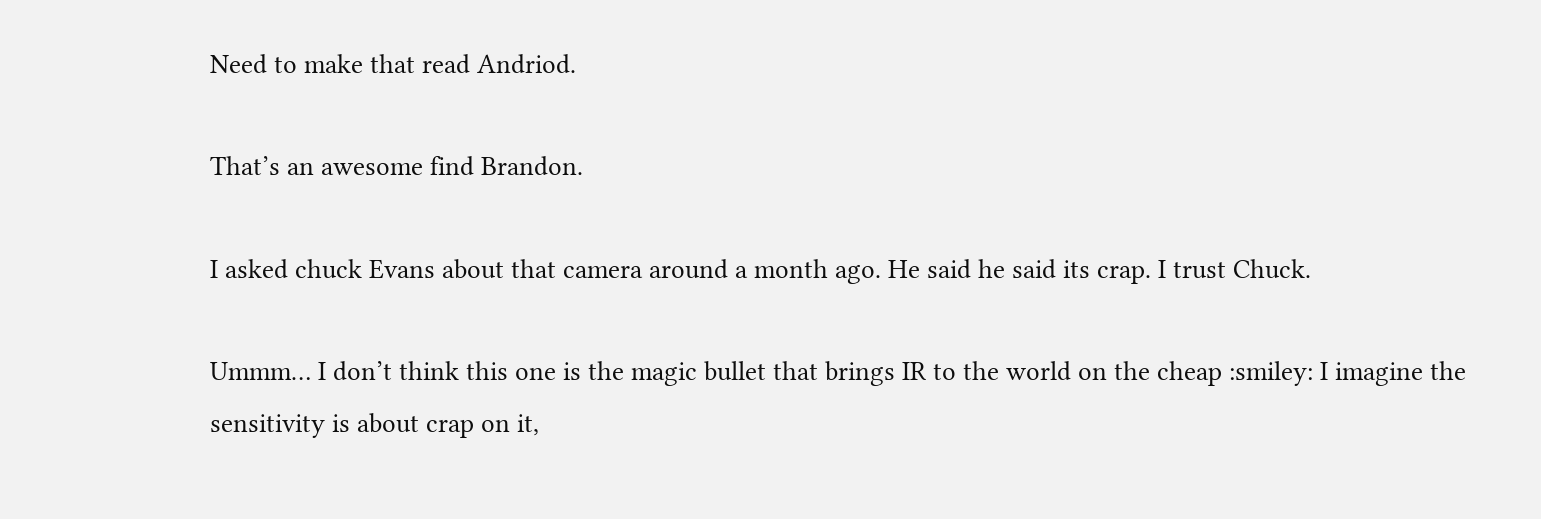Need to make that read Andriod.

That’s an awesome find Brandon.

I asked chuck Evans about that camera around a month ago. He said he said its crap. I trust Chuck.

Ummm… I don’t think this one is the magic bullet that brings IR to the world on the cheap :smiley: I imagine the sensitivity is about crap on it,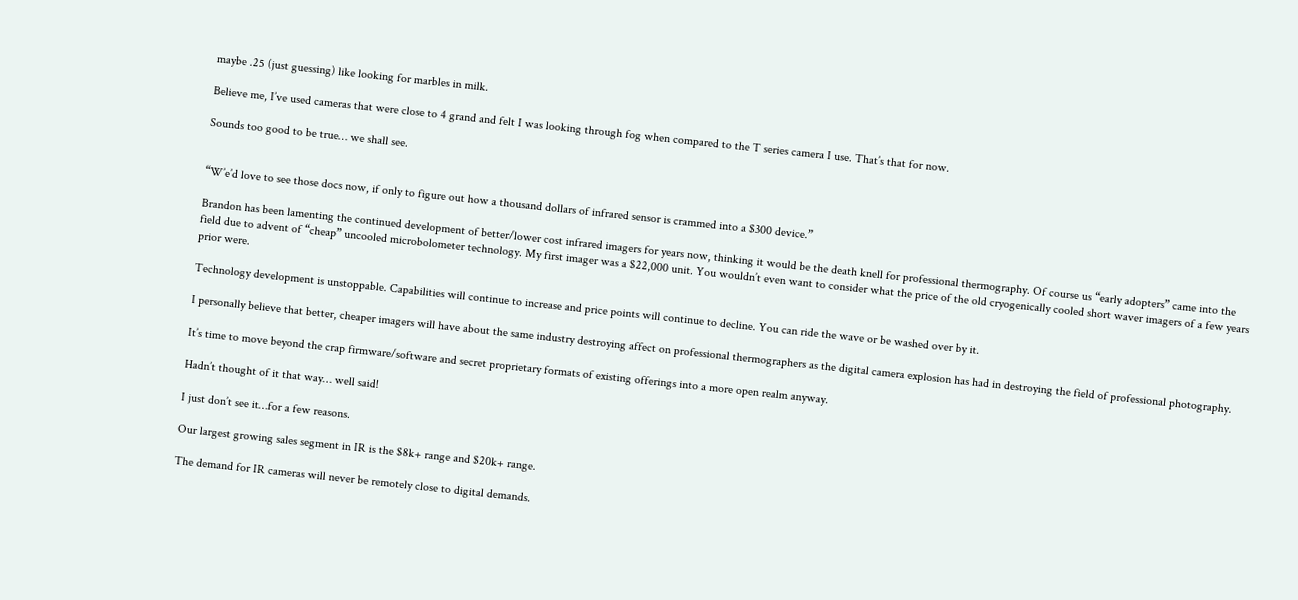maybe .25 (just guessing) like looking for marbles in milk.

Believe me, I’ve used cameras that were close to 4 grand and felt I was looking through fog when compared to the T series camera I use. That’s that for now.

Sounds too good to be true… we shall see.


“W’e’d love to see those docs now, if only to figure out how a thousand dollars of infrared sensor is crammed into a $300 device.”

Brandon has been lamenting the continued development of better/lower cost infrared imagers for years now, thinking it would be the death knell for professional thermography. Of course us “early adopters” came into the field due to advent of “cheap” uncooled microbolometer technology. My first imager was a $22,000 unit. You wouldn’t even want to consider what the price of the old cryogenically cooled short waver imagers of a few years prior were.

Technology development is unstoppable. Capabilities will continue to increase and price points will continue to decline. You can ride the wave or be washed over by it.

I personally believe that better, cheaper imagers will have about the same industry destroying affect on professional thermographers as the digital camera explosion has had in destroying the field of professional photography.

It’s time to move beyond the crap firmware/software and secret proprietary formats of existing offerings into a more open realm anyway.

Hadn’t thought of it that way… well said!

I just don’t see it…for a few reasons.

Our largest growing sales segment in IR is the $8k+ range and $20k+ range.

The demand for IR cameras will never be remotely close to digital demands.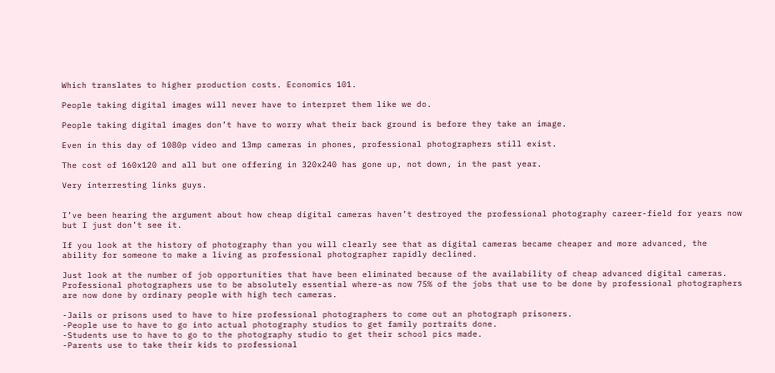Which translates to higher production costs. Economics 101.

People taking digital images will never have to interpret them like we do.

People taking digital images don’t have to worry what their back ground is before they take an image.

Even in this day of 1080p video and 13mp cameras in phones, professional photographers still exist.

The cost of 160x120 and all but one offering in 320x240 has gone up, not down, in the past year.

Very interresting links guys.


I’ve been hearing the argument about how cheap digital cameras haven’t destroyed the professional photography career-field for years now but I just don’t see it.

If you look at the history of photography than you will clearly see that as digital cameras became cheaper and more advanced, the ability for someone to make a living as professional photographer rapidly declined.

Just look at the number of job opportunities that have been eliminated because of the availability of cheap advanced digital cameras. Professional photographers use to be absolutely essential where-as now 75% of the jobs that use to be done by professional photographers are now done by ordinary people with high tech cameras.

-Jails or prisons used to have to hire professional photographers to come out an photograph prisoners.
-People use to have to go into actual photography studios to get family portraits done.
-Students use to have to go to the photography studio to get their school pics made.
-Parents use to take their kids to professional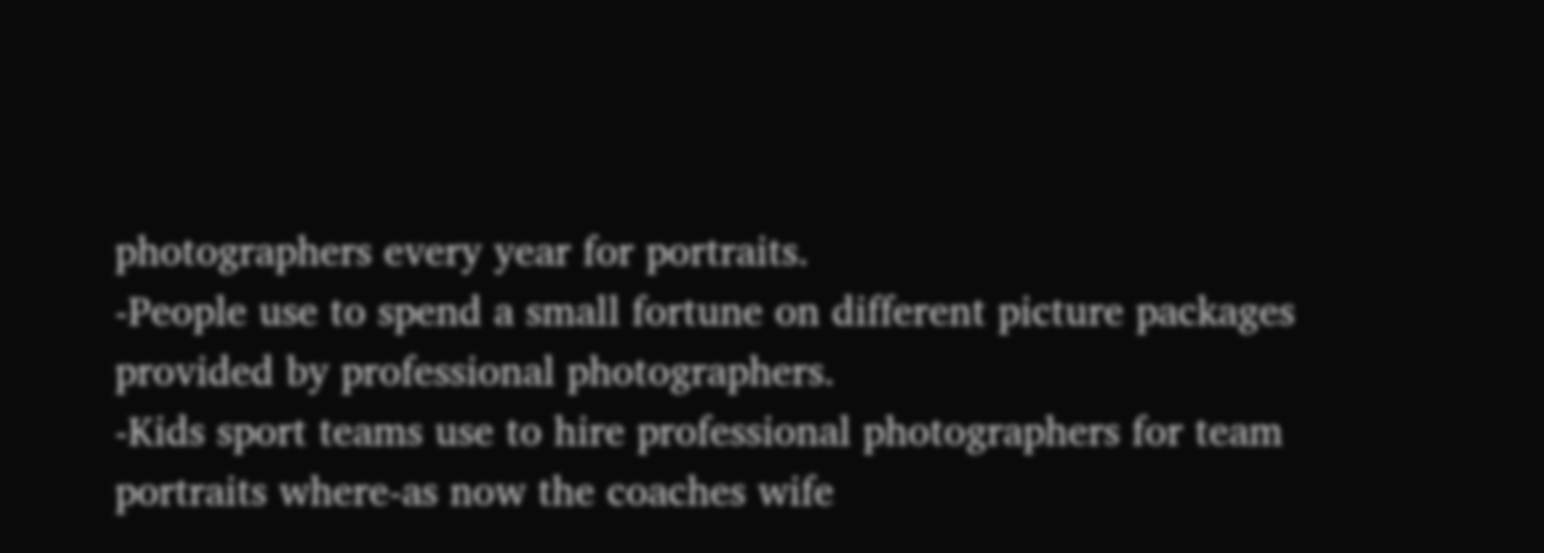photographers every year for portraits.
-People use to spend a small fortune on different picture packages provided by professional photographers.
-Kids sport teams use to hire professional photographers for team portraits where-as now the coaches wife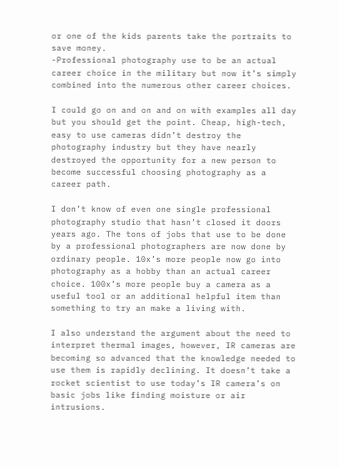or one of the kids parents take the portraits to save money.
-Professional photography use to be an actual career choice in the military but now it’s simply combined into the numerous other career choices.

I could go on and on and on with examples all day but you should get the point. Cheap, high-tech, easy to use cameras didn’t destroy the photography industry but they have nearly destroyed the opportunity for a new person to become successful choosing photography as a career path.

I don’t know of even one single professional photography studio that hasn’t closed it doors years ago. The tons of jobs that use to be done by a professional photographers are now done by ordinary people. 10x’s more people now go into photography as a hobby than an actual career choice. 100x’s more people buy a camera as a useful tool or an additional helpful item than something to try an make a living with.

I also understand the argument about the need to interpret thermal images, however, IR cameras are becoming so advanced that the knowledge needed to use them is rapidly declining. It doesn’t take a rocket scientist to use today’s IR camera’s on basic jobs like finding moisture or air intrusions.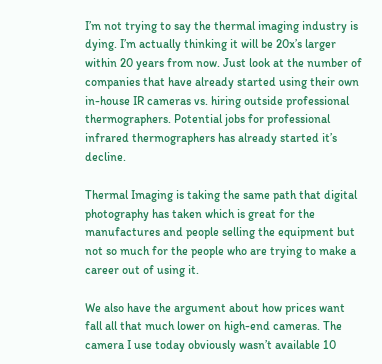I’m not trying to say the thermal imaging industry is dying. I’m actually thinking it will be 20x’s larger within 20 years from now. Just look at the number of companies that have already started using their own in-house IR cameras vs. hiring outside professional thermographers. Potential jobs for professional infrared thermographers has already started it’s decline.

Thermal Imaging is taking the same path that digital photography has taken which is great for the manufactures and people selling the equipment but not so much for the people who are trying to make a career out of using it.

We also have the argument about how prices want fall all that much lower on high-end cameras. The camera I use today obviously wasn’t available 10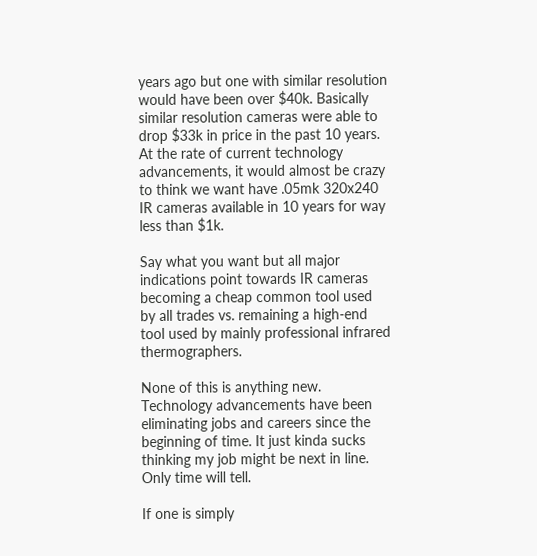years ago but one with similar resolution would have been over $40k. Basically similar resolution cameras were able to drop $33k in price in the past 10 years. At the rate of current technology advancements, it would almost be crazy to think we want have .05mk 320x240 IR cameras available in 10 years for way less than $1k.

Say what you want but all major indications point towards IR cameras becoming a cheap common tool used by all trades vs. remaining a high-end tool used by mainly professional infrared thermographers.

None of this is anything new. Technology advancements have been eliminating jobs and careers since the beginning of time. It just kinda sucks thinking my job might be next in line. Only time will tell.

If one is simply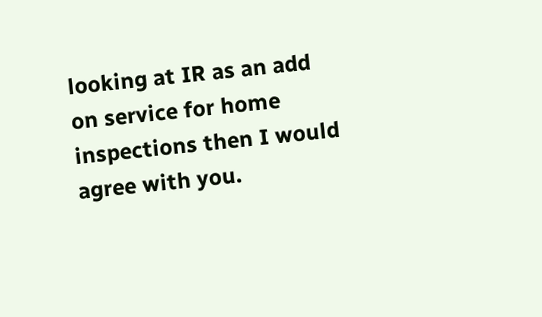looking at IR as an add on service for home inspections then I would agree with you.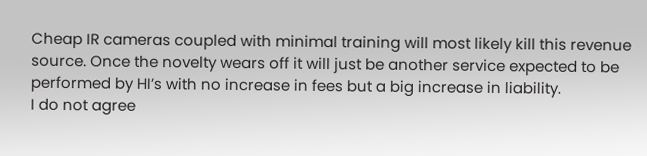Cheap IR cameras coupled with minimal training will most likely kill this revenue source. Once the novelty wears off it will just be another service expected to be performed by HI’s with no increase in fees but a big increase in liability.
I do not agree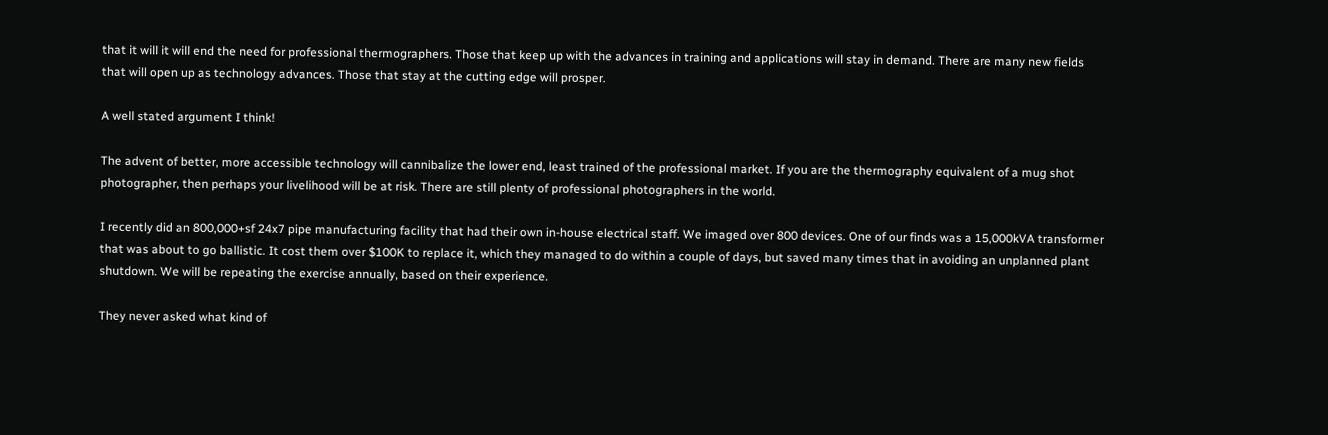that it will it will end the need for professional thermographers. Those that keep up with the advances in training and applications will stay in demand. There are many new fields that will open up as technology advances. Those that stay at the cutting edge will prosper.

A well stated argument I think!

The advent of better, more accessible technology will cannibalize the lower end, least trained of the professional market. If you are the thermography equivalent of a mug shot photographer, then perhaps your livelihood will be at risk. There are still plenty of professional photographers in the world.

I recently did an 800,000+sf 24x7 pipe manufacturing facility that had their own in-house electrical staff. We imaged over 800 devices. One of our finds was a 15,000kVA transformer that was about to go ballistic. It cost them over $100K to replace it, which they managed to do within a couple of days, but saved many times that in avoiding an unplanned plant shutdown. We will be repeating the exercise annually, based on their experience.

They never asked what kind of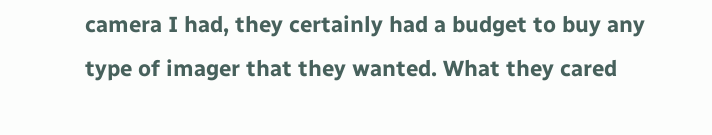camera I had, they certainly had a budget to buy any type of imager that they wanted. What they cared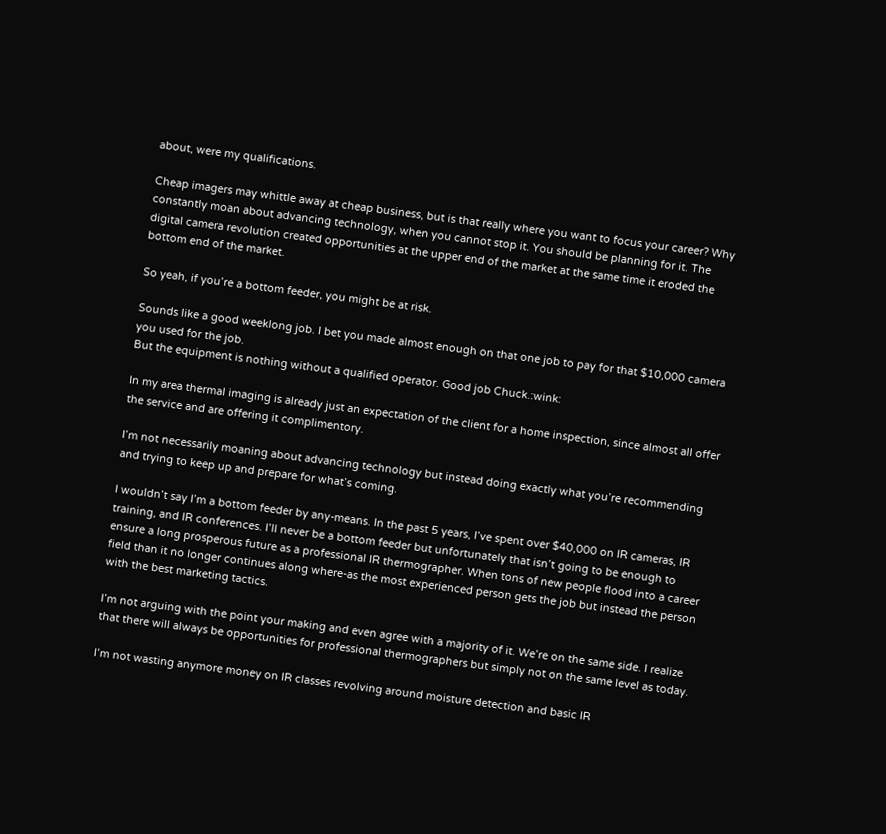about, were my qualifications.

Cheap imagers may whittle away at cheap business, but is that really where you want to focus your career? Why constantly moan about advancing technology, when you cannot stop it. You should be planning for it. The digital camera revolution created opportunities at the upper end of the market at the same time it eroded the bottom end of the market.

So yeah, if you’re a bottom feeder, you might be at risk.

Sounds like a good weeklong job. I bet you made almost enough on that one job to pay for that $10,000 camera you used for the job.
But the equipment is nothing without a qualified operator. Good job Chuck.:wink:

In my area thermal imaging is already just an expectation of the client for a home inspection, since almost all offer the service and are offering it complimentory.

I’m not necessarily moaning about advancing technology but instead doing exactly what you’re recommending and trying to keep up and prepare for what’s coming.

I wouldn’t say I’m a bottom feeder by any-means. In the past 5 years, I’ve spent over $40,000 on IR cameras, IR training, and IR conferences. I’ll never be a bottom feeder but unfortunately that isn’t going to be enough to ensure a long prosperous future as a professional IR thermographer. When tons of new people flood into a career field than it no longer continues along where-as the most experienced person gets the job but instead the person with the best marketing tactics.

I’m not arguing with the point your making and even agree with a majority of it. We’re on the same side. I realize that there will always be opportunities for professional thermographers but simply not on the same level as today.

I’m not wasting anymore money on IR classes revolving around moisture detection and basic IR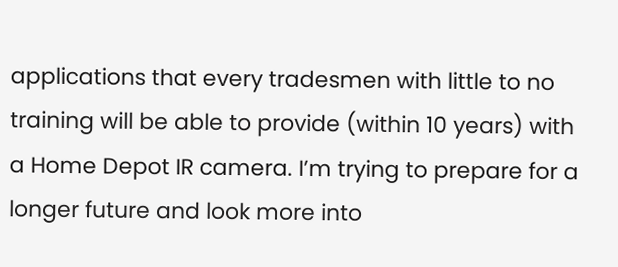applications that every tradesmen with little to no training will be able to provide (within 10 years) with a Home Depot IR camera. I’m trying to prepare for a longer future and look more into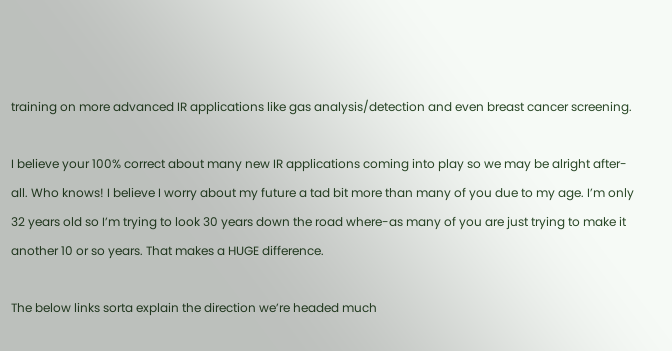training on more advanced IR applications like gas analysis/detection and even breast cancer screening.

I believe your 100% correct about many new IR applications coming into play so we may be alright after-all. Who knows! I believe I worry about my future a tad bit more than many of you due to my age. I’m only 32 years old so I’m trying to look 30 years down the road where-as many of you are just trying to make it another 10 or so years. That makes a HUGE difference.

The below links sorta explain the direction we’re headed much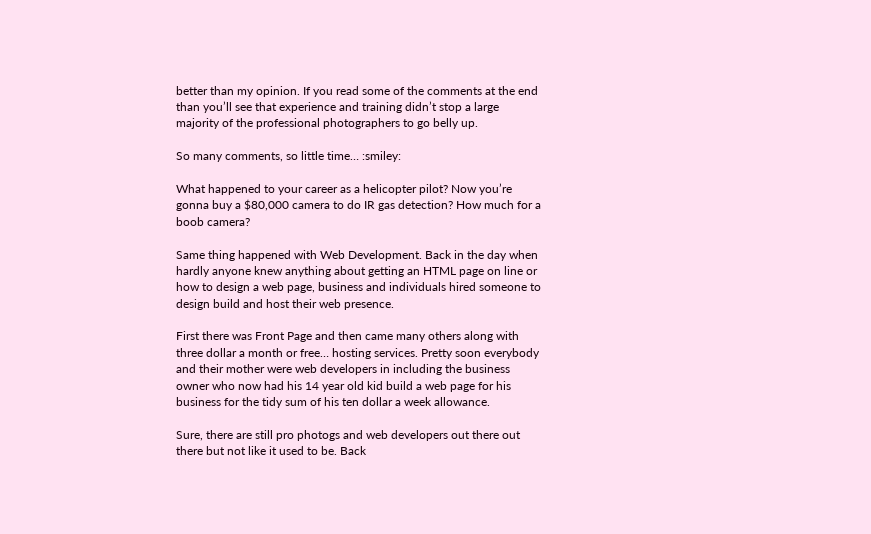better than my opinion. If you read some of the comments at the end than you’ll see that experience and training didn’t stop a large majority of the professional photographers to go belly up.

So many comments, so little time… :smiley:

What happened to your career as a helicopter pilot? Now you’re gonna buy a $80,000 camera to do IR gas detection? How much for a boob camera?

Same thing happened with Web Development. Back in the day when hardly anyone knew anything about getting an HTML page on line or how to design a web page, business and individuals hired someone to design build and host their web presence.

First there was Front Page and then came many others along with three dollar a month or free… hosting services. Pretty soon everybody and their mother were web developers in including the business owner who now had his 14 year old kid build a web page for his business for the tidy sum of his ten dollar a week allowance.

Sure, there are still pro photogs and web developers out there out there but not like it used to be. Back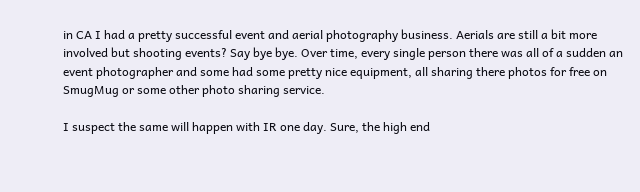in CA I had a pretty successful event and aerial photography business. Aerials are still a bit more involved but shooting events? Say bye bye. Over time, every single person there was all of a sudden an event photographer and some had some pretty nice equipment, all sharing there photos for free on SmugMug or some other photo sharing service.

I suspect the same will happen with IR one day. Sure, the high end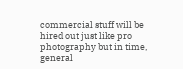commercial stuff will be hired out just like pro photography but in time, general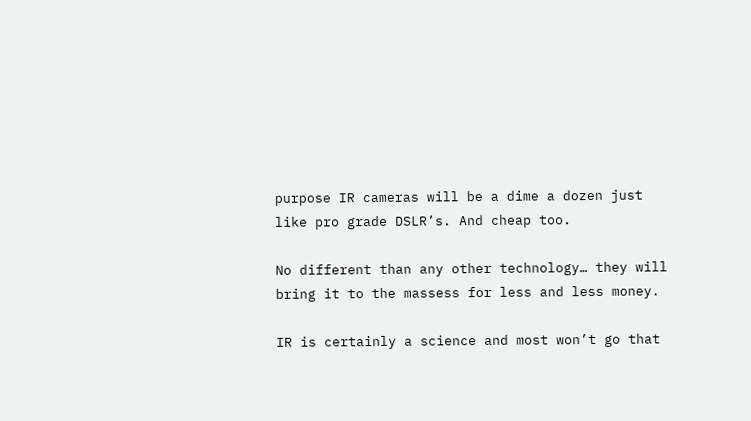purpose IR cameras will be a dime a dozen just like pro grade DSLR’s. And cheap too.

No different than any other technology… they will bring it to the massess for less and less money.

IR is certainly a science and most won’t go that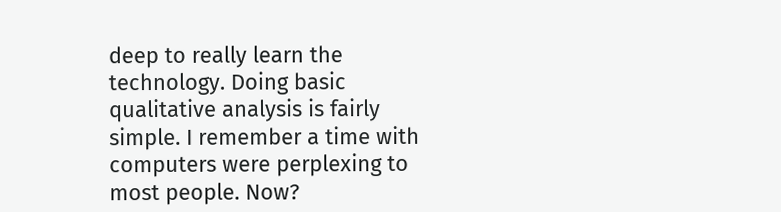deep to really learn the technology. Doing basic qualitative analysis is fairly simple. I remember a time with computers were perplexing to most people. Now?